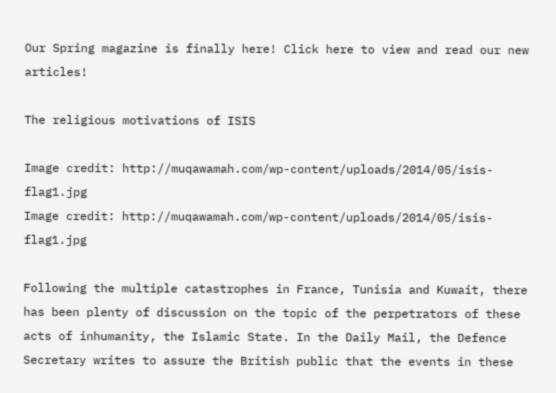Our Spring magazine is finally here! Click here to view and read our new articles!

The religious motivations of ISIS

Image credit: http://muqawamah.com/wp-content/uploads/2014/05/isis-flag1.jpg
Image credit: http://muqawamah.com/wp-content/uploads/2014/05/isis-flag1.jpg

Following the multiple catastrophes in France, Tunisia and Kuwait, there has been plenty of discussion on the topic of the perpetrators of these acts of inhumanity, the Islamic State. In the Daily Mail, the Defence Secretary writes to assure the British public that the events in these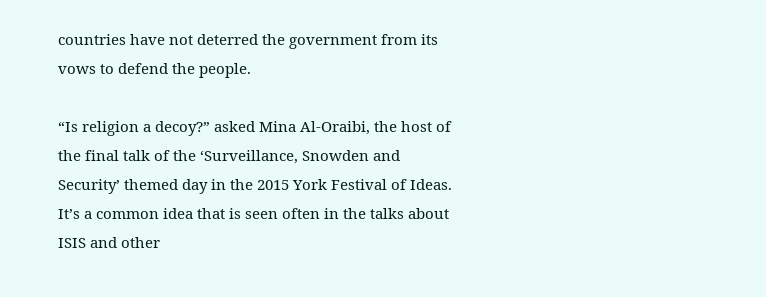countries have not deterred the government from its vows to defend the people.

“Is religion a decoy?” asked Mina Al-Oraibi, the host of the final talk of the ‘Surveillance, Snowden and Security’ themed day in the 2015 York Festival of Ideas. It’s a common idea that is seen often in the talks about ISIS and other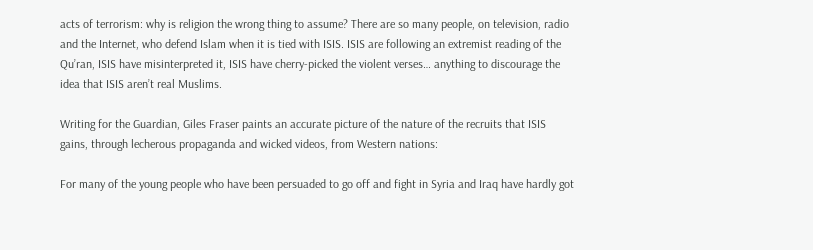acts of terrorism: why is religion the wrong thing to assume? There are so many people, on television, radio and the Internet, who defend Islam when it is tied with ISIS. ISIS are following an extremist reading of the Qu’ran, ISIS have misinterpreted it, ISIS have cherry-picked the violent verses… anything to discourage the idea that ISIS aren’t real Muslims.

Writing for the Guardian, Giles Fraser paints an accurate picture of the nature of the recruits that ISIS gains, through lecherous propaganda and wicked videos, from Western nations:

For many of the young people who have been persuaded to go off and fight in Syria and Iraq have hardly got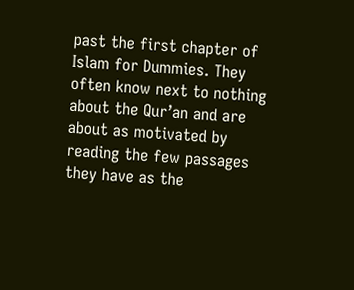past the first chapter of Islam for Dummies. They often know next to nothing about the Qur’an and are about as motivated by reading the few passages they have as the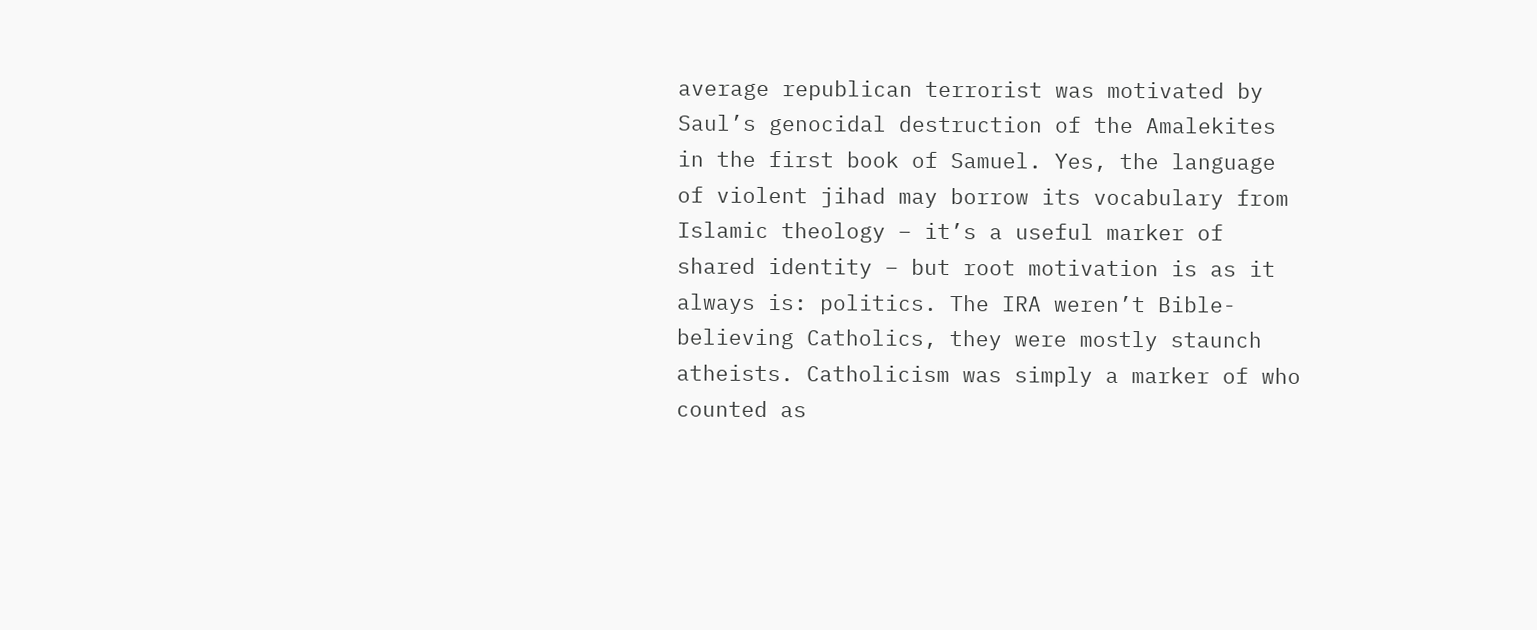average republican terrorist was motivated by Saul’s genocidal destruction of the Amalekites in the first book of Samuel. Yes, the language of violent jihad may borrow its vocabulary from Islamic theology – it’s a useful marker of shared identity – but root motivation is as it always is: politics. The IRA weren’t Bible-believing Catholics, they were mostly staunch atheists. Catholicism was simply a marker of who counted as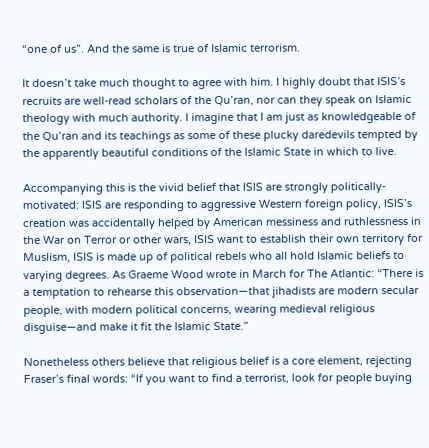“one of us”. And the same is true of Islamic terrorism.

It doesn’t take much thought to agree with him. I highly doubt that ISIS’s recruits are well-read scholars of the Qu’ran, nor can they speak on Islamic theology with much authority. I imagine that I am just as knowledgeable of the Qu’ran and its teachings as some of these plucky daredevils tempted by the apparently beautiful conditions of the Islamic State in which to live.

Accompanying this is the vivid belief that ISIS are strongly politically-motivated: ISIS are responding to aggressive Western foreign policy, ISIS’s creation was accidentally helped by American messiness and ruthlessness in the War on Terror or other wars, ISIS want to establish their own territory for Muslism, ISIS is made up of political rebels who all hold Islamic beliefs to varying degrees. As Graeme Wood wrote in March for The Atlantic: “There is a temptation to rehearse this observation—that jihadists are modern secular people, with modern political concerns, wearing medieval religious disguise—and make it fit the Islamic State.”

Nonetheless others believe that religious belief is a core element, rejecting Fraser’s final words: “If you want to find a terrorist, look for people buying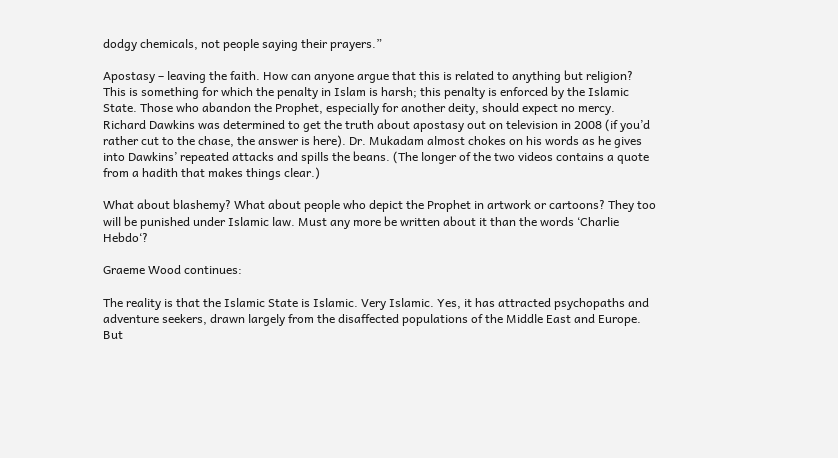dodgy chemicals, not people saying their prayers.”

Apostasy – leaving the faith. How can anyone argue that this is related to anything but religion? This is something for which the penalty in Islam is harsh; this penalty is enforced by the Islamic State. Those who abandon the Prophet, especially for another deity, should expect no mercy. Richard Dawkins was determined to get the truth about apostasy out on television in 2008 (if you’d rather cut to the chase, the answer is here). Dr. Mukadam almost chokes on his words as he gives into Dawkins’ repeated attacks and spills the beans. (The longer of the two videos contains a quote from a hadith that makes things clear.)

What about blashemy? What about people who depict the Prophet in artwork or cartoons? They too will be punished under Islamic law. Must any more be written about it than the words ‘Charlie Hebdo‘?

Graeme Wood continues:

The reality is that the Islamic State is Islamic. Very Islamic. Yes, it has attracted psychopaths and adventure seekers, drawn largely from the disaffected populations of the Middle East and Europe. But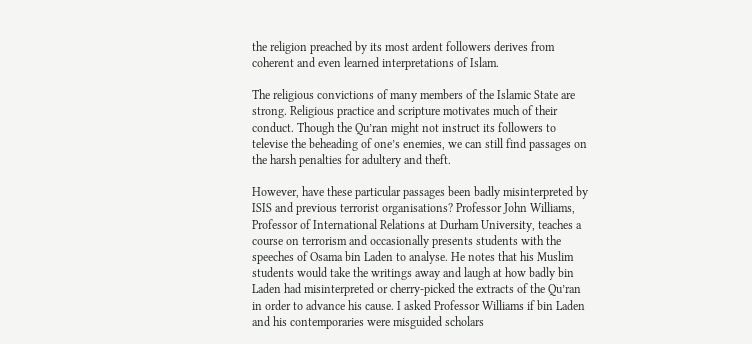the religion preached by its most ardent followers derives from coherent and even learned interpretations of Islam.

The religious convictions of many members of the Islamic State are strong. Religious practice and scripture motivates much of their conduct. Though the Qu’ran might not instruct its followers to televise the beheading of one’s enemies, we can still find passages on the harsh penalties for adultery and theft.

However, have these particular passages been badly misinterpreted by ISIS and previous terrorist organisations? Professor John Williams, Professor of International Relations at Durham University, teaches a course on terrorism and occasionally presents students with the speeches of Osama bin Laden to analyse. He notes that his Muslim students would take the writings away and laugh at how badly bin Laden had misinterpreted or cherry-picked the extracts of the Qu’ran in order to advance his cause. I asked Professor Williams if bin Laden and his contemporaries were misguided scholars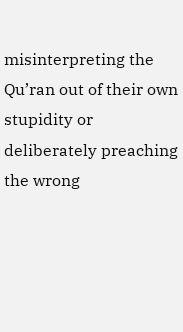misinterpreting the Qu’ran out of their own stupidity or deliberately preaching the wrong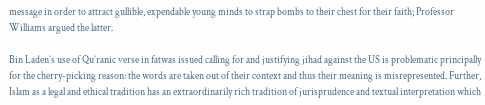message in order to attract gullible, expendable young minds to strap bombs to their chest for their faith; Professor Williams argued the latter.

Bin Laden’s use of Qu’ranic verse in fatwas issued calling for and justifying jihad against the US is problematic principally for the cherry-picking reason: the words are taken out of their context and thus their meaning is misrepresented. Further, Islam as a legal and ethical tradition has an extraordinarily rich tradition of jurisprudence and textual interpretation which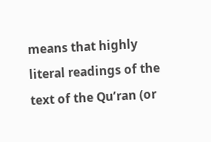means that highly literal readings of the text of the Qu’ran (or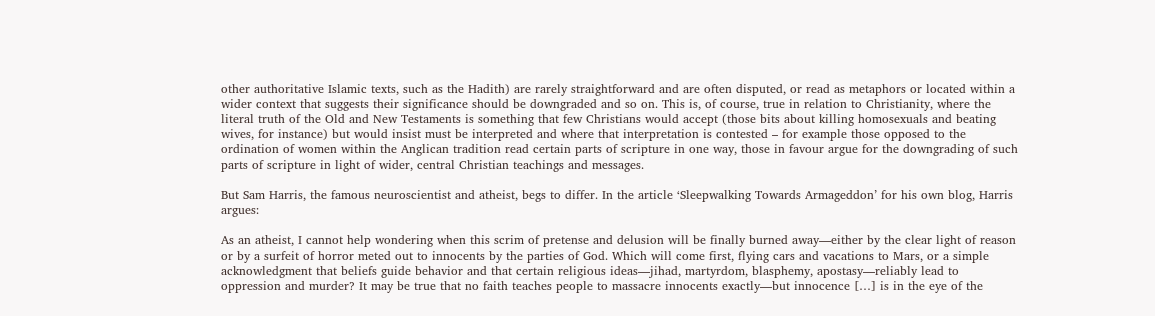other authoritative Islamic texts, such as the Hadith) are rarely straightforward and are often disputed, or read as metaphors or located within a wider context that suggests their significance should be downgraded and so on. This is, of course, true in relation to Christianity, where the literal truth of the Old and New Testaments is something that few Christians would accept (those bits about killing homosexuals and beating wives, for instance) but would insist must be interpreted and where that interpretation is contested – for example those opposed to the ordination of women within the Anglican tradition read certain parts of scripture in one way, those in favour argue for the downgrading of such parts of scripture in light of wider, central Christian teachings and messages.

But Sam Harris, the famous neuroscientist and atheist, begs to differ. In the article ‘Sleepwalking Towards Armageddon’ for his own blog, Harris argues:

As an atheist, I cannot help wondering when this scrim of pretense and delusion will be finally burned away—either by the clear light of reason or by a surfeit of horror meted out to innocents by the parties of God. Which will come first, flying cars and vacations to Mars, or a simple acknowledgment that beliefs guide behavior and that certain religious ideas—jihad, martyrdom, blasphemy, apostasy—reliably lead to oppression and murder? It may be true that no faith teaches people to massacre innocents exactly—but innocence […] is in the eye of the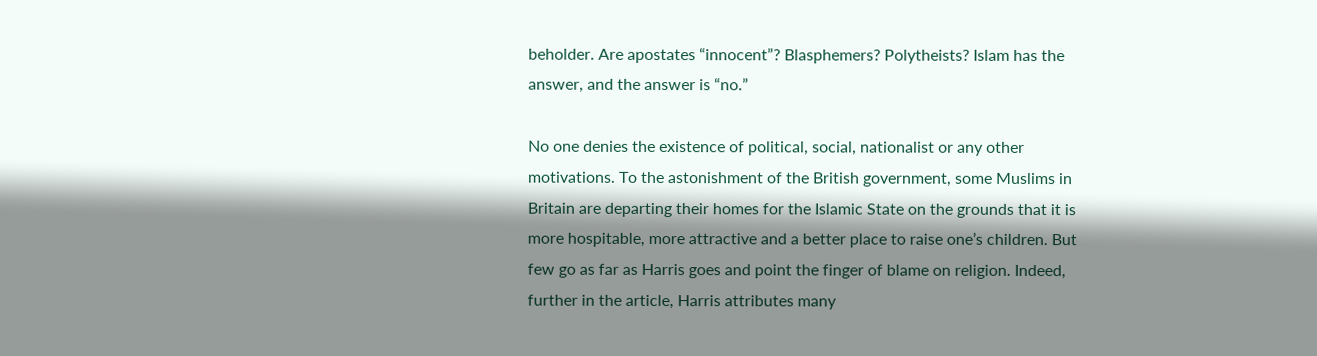beholder. Are apostates “innocent”? Blasphemers? Polytheists? Islam has the answer, and the answer is “no.”

No one denies the existence of political, social, nationalist or any other motivations. To the astonishment of the British government, some Muslims in Britain are departing their homes for the Islamic State on the grounds that it is more hospitable, more attractive and a better place to raise one’s children. But few go as far as Harris goes and point the finger of blame on religion. Indeed, further in the article, Harris attributes many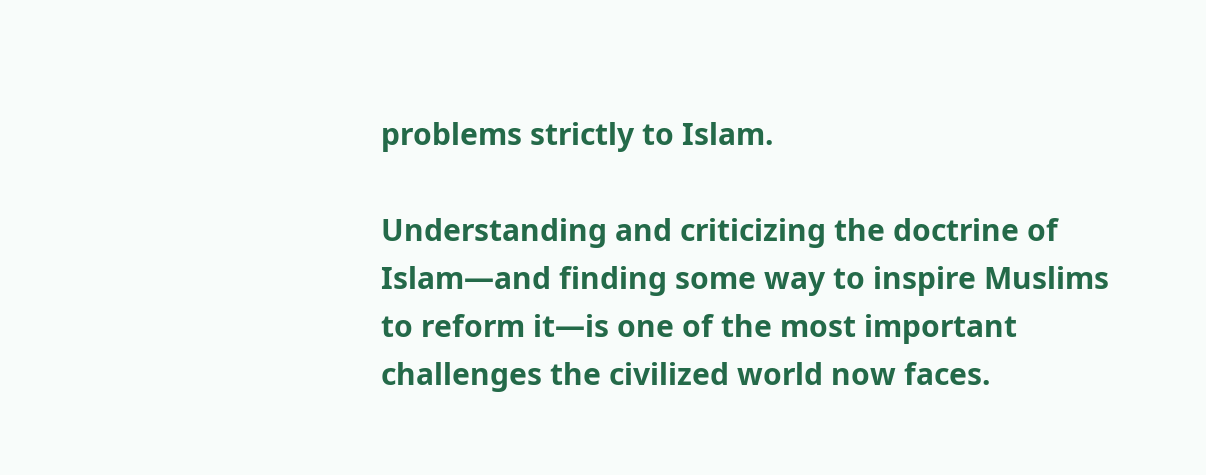problems strictly to Islam.

Understanding and criticizing the doctrine of Islam—and finding some way to inspire Muslims to reform it—is one of the most important challenges the civilized world now faces.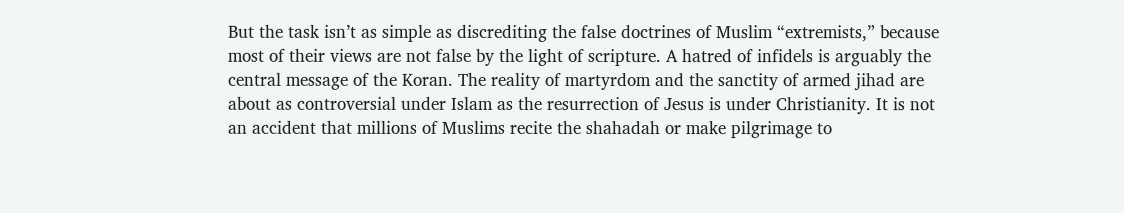But the task isn’t as simple as discrediting the false doctrines of Muslim “extremists,” because most of their views are not false by the light of scripture. A hatred of infidels is arguably the central message of the Koran. The reality of martyrdom and the sanctity of armed jihad are about as controversial under Islam as the resurrection of Jesus is under Christianity. It is not an accident that millions of Muslims recite the shahadah or make pilgrimage to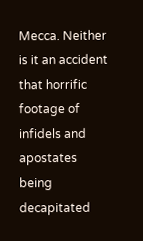Mecca. Neither is it an accident that horrific footage of infidels and apostates being decapitated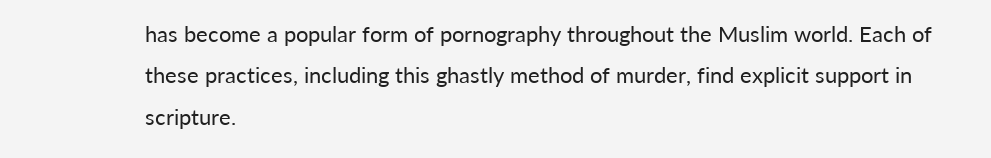has become a popular form of pornography throughout the Muslim world. Each of these practices, including this ghastly method of murder, find explicit support in scripture.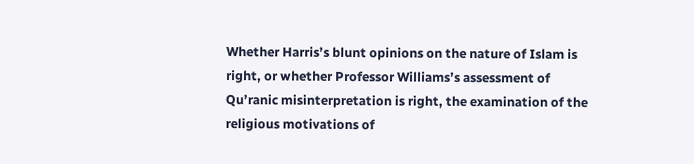Whether Harris’s blunt opinions on the nature of Islam is right, or whether Professor Williams’s assessment of Qu’ranic misinterpretation is right, the examination of the religious motivations of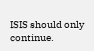ISIS should only continue.